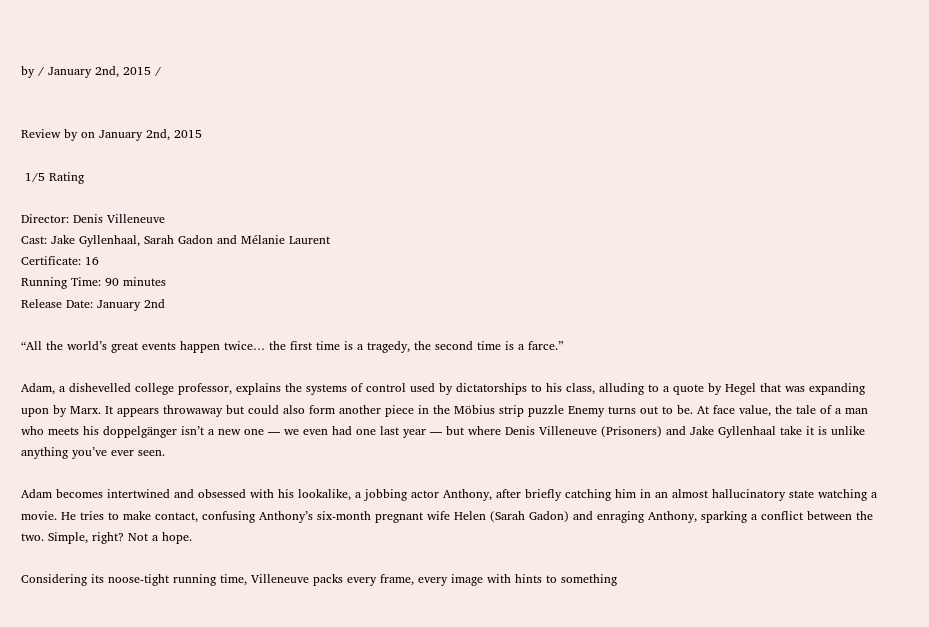by / January 2nd, 2015 /


Review by on January 2nd, 2015

 1/5 Rating

Director: Denis Villeneuve
Cast: Jake Gyllenhaal, Sarah Gadon and Mélanie Laurent
Certificate: 16
Running Time: 90 minutes
Release Date: January 2nd

“All the world’s great events happen twice… the first time is a tragedy, the second time is a farce.”

Adam, a dishevelled college professor, explains the systems of control used by dictatorships to his class, alluding to a quote by Hegel that was expanding upon by Marx. It appears throwaway but could also form another piece in the Möbius strip puzzle Enemy turns out to be. At face value, the tale of a man who meets his doppelgänger isn’t a new one — we even had one last year — but where Denis Villeneuve (Prisoners) and Jake Gyllenhaal take it is unlike anything you’ve ever seen.

Adam becomes intertwined and obsessed with his lookalike, a jobbing actor Anthony, after briefly catching him in an almost hallucinatory state watching a movie. He tries to make contact, confusing Anthony’s six-month pregnant wife Helen (Sarah Gadon) and enraging Anthony, sparking a conflict between the two. Simple, right? Not a hope.

Considering its noose-tight running time, Villeneuve packs every frame, every image with hints to something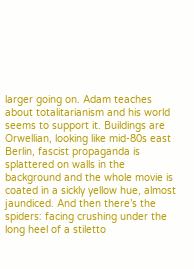larger going on. Adam teaches about totalitarianism and his world seems to support it. Buildings are Orwellian, looking like mid-80s east Berlin, fascist propaganda is splattered on walls in the background and the whole movie is coated in a sickly yellow hue, almost jaundiced. And then there’s the spiders: facing crushing under the long heel of a stiletto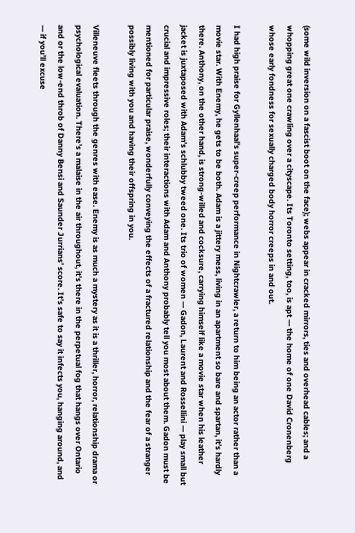(some wild inversion on a fascist boot on the face); webs appear in cracked mirrors, ties and overhead cables; and a whopping great one crawling over a cityscape. Its Toronto setting, too, is apt — the home of one David Cronenberg whose early fondness for sexually charged body horror creeps in and out.

I had high praise for Gyllenhaal’s super-creep performance in Nightcrawler, a return to him being an actor rather than a movie star. With Enemy, he gets to be both. Adam is a jittery mess, living in an apartment so bare and spartan, it’s hardly there. Anthony, on the other hand, is strong-willed and cocksure, carrying himself like a movie star when his leather jacket is juxtaposed with Adam’s schlubby tweed one. Its trio of women — Gadon, Laurent and Rossellini — play small but crucial and impressive roles; their interactions with Adam and Anthony probably tell you most about them. Gadon must be mentioned for particular praise, wonderfully conveying the effects of a fractured relationship and the fear of a stranger possibly living with you and having their offspring in you.

Villeneuve fleets through the genres with ease. Enemy is as much a mystery as it is a thriller, horror, relationship drama or psychological evaluation. There’s a malaise in the air throughout, it’s there in the perpetual fog that hangs over Ontario and or the low-end throb of Danny Bensi and Saunder Jurrians’ score. It’s safe to say it infects you, hanging around, and — if you’ll excuse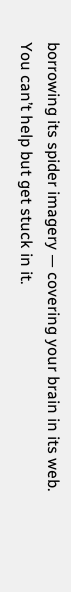borrowing its spider imagery — covering your brain in its web. You can’t help but get stuck in it.